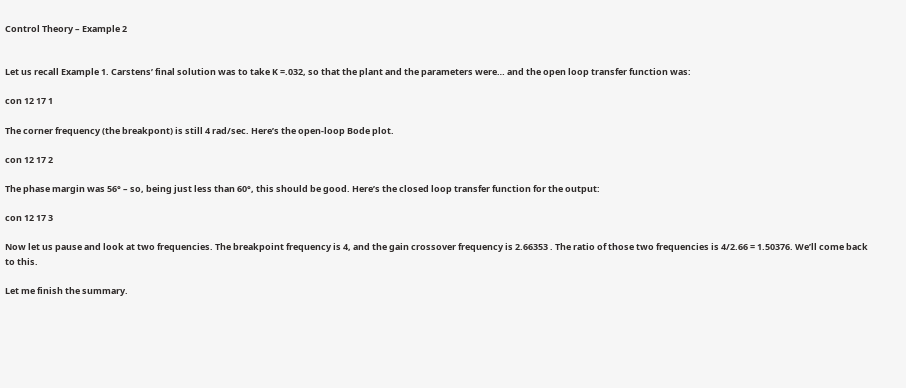Control Theory – Example 2


Let us recall Example 1. Carstens’ final solution was to take K =.032, so that the plant and the parameters were… and the open loop transfer function was:

con 12 17 1

The corner frequency (the breakpont) is still 4 rad/sec. Here’s the open-loop Bode plot.

con 12 17 2

The phase margin was 56° – so, being just less than 60°, this should be good. Here’s the closed loop transfer function for the output:

con 12 17 3

Now let us pause and look at two frequencies. The breakpoint frequency is 4, and the gain crossover frequency is 2.66353 . The ratio of those two frequencies is 4/2.66 = 1.50376. We’ll come back to this.

Let me finish the summary.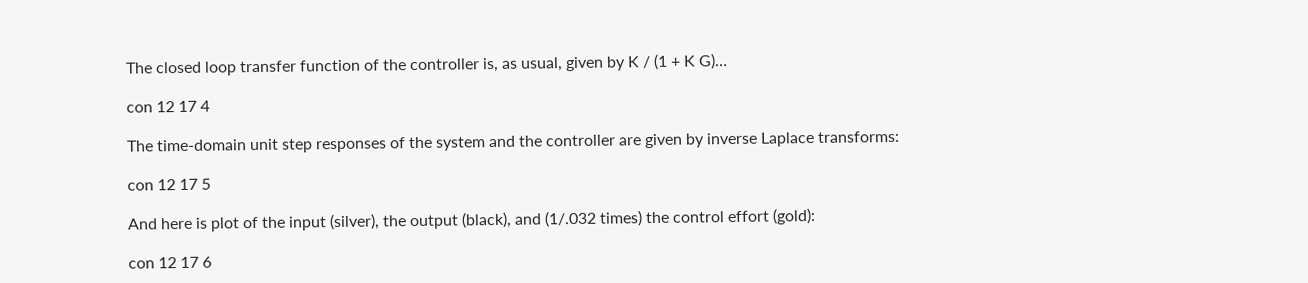The closed loop transfer function of the controller is, as usual, given by K / (1 + K G)…

con 12 17 4

The time-domain unit step responses of the system and the controller are given by inverse Laplace transforms:

con 12 17 5

And here is plot of the input (silver), the output (black), and (1/.032 times) the control effort (gold):

con 12 17 6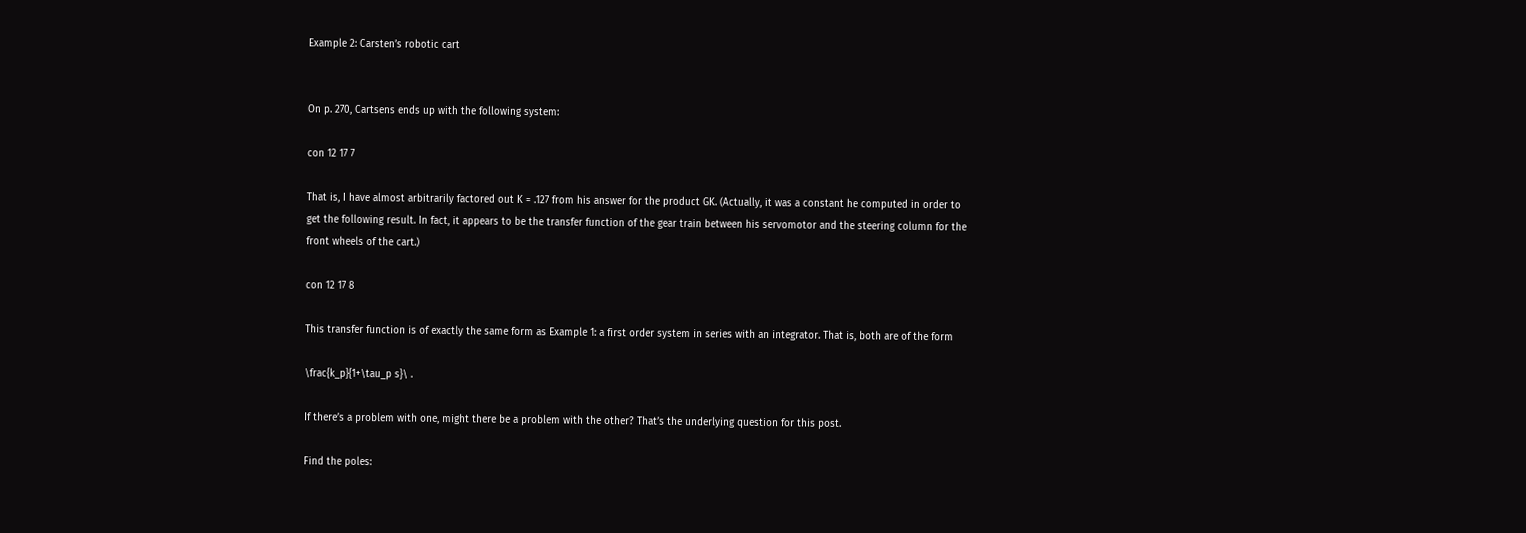Example 2: Carsten’s robotic cart


On p. 270, Cartsens ends up with the following system:

con 12 17 7

That is, I have almost arbitrarily factored out K = .127 from his answer for the product GK. (Actually, it was a constant he computed in order to get the following result. In fact, it appears to be the transfer function of the gear train between his servomotor and the steering column for the front wheels of the cart.)

con 12 17 8

This transfer function is of exactly the same form as Example 1: a first order system in series with an integrator. That is, both are of the form

\frac{k_p}{1+\tau_p s}\ .

If there’s a problem with one, might there be a problem with the other? That’s the underlying question for this post.

Find the poles: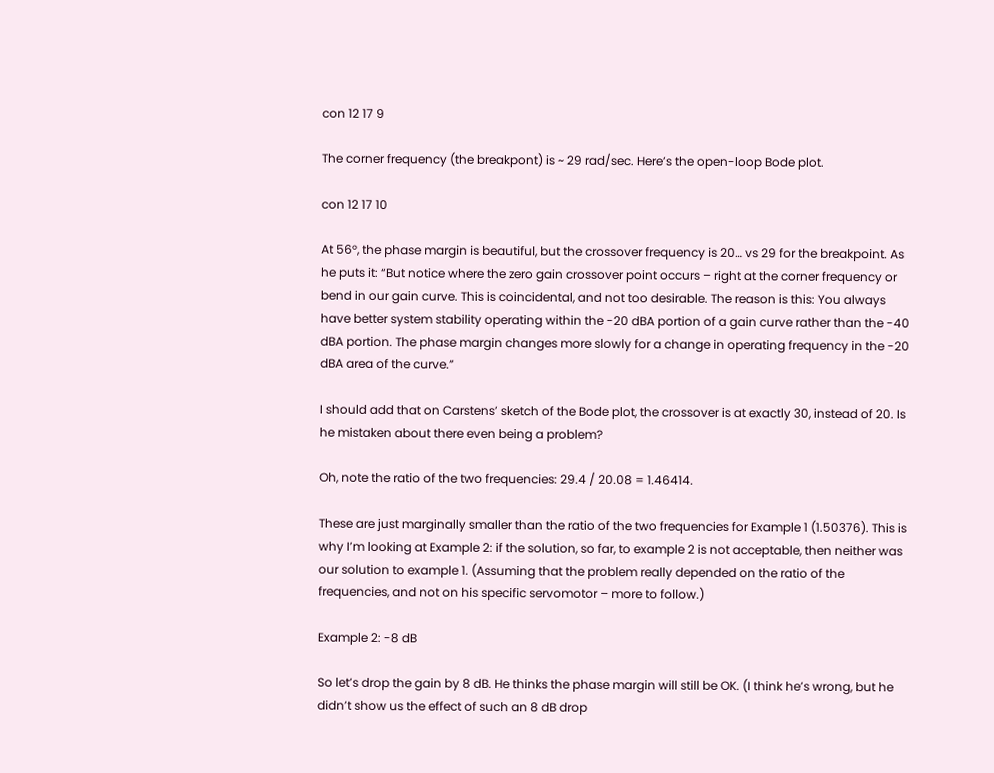con 12 17 9

The corner frequency (the breakpont) is ~ 29 rad/sec. Here’s the open-loop Bode plot.

con 12 17 10

At 56°, the phase margin is beautiful, but the crossover frequency is 20… vs 29 for the breakpoint. As he puts it: “But notice where the zero gain crossover point occurs – right at the corner frequency or bend in our gain curve. This is coincidental, and not too desirable. The reason is this: You always have better system stability operating within the -20 dBA portion of a gain curve rather than the -40 dBA portion. The phase margin changes more slowly for a change in operating frequency in the -20 dBA area of the curve.”

I should add that on Carstens’ sketch of the Bode plot, the crossover is at exactly 30, instead of 20. Is he mistaken about there even being a problem?

Oh, note the ratio of the two frequencies: 29.4 / 20.08 = 1.46414.

These are just marginally smaller than the ratio of the two frequencies for Example 1 (1.50376). This is why I’m looking at Example 2: if the solution, so far, to example 2 is not acceptable, then neither was our solution to example 1. (Assuming that the problem really depended on the ratio of the frequencies, and not on his specific servomotor – more to follow.)

Example 2: -8 dB

So let’s drop the gain by 8 dB. He thinks the phase margin will still be OK. (I think he’s wrong, but he didn’t show us the effect of such an 8 dB drop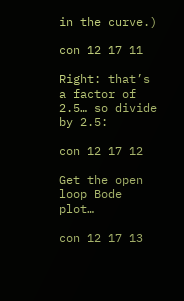in the curve.)

con 12 17 11

Right: that’s a factor of 2.5… so divide by 2.5:

con 12 17 12

Get the open loop Bode plot…

con 12 17 13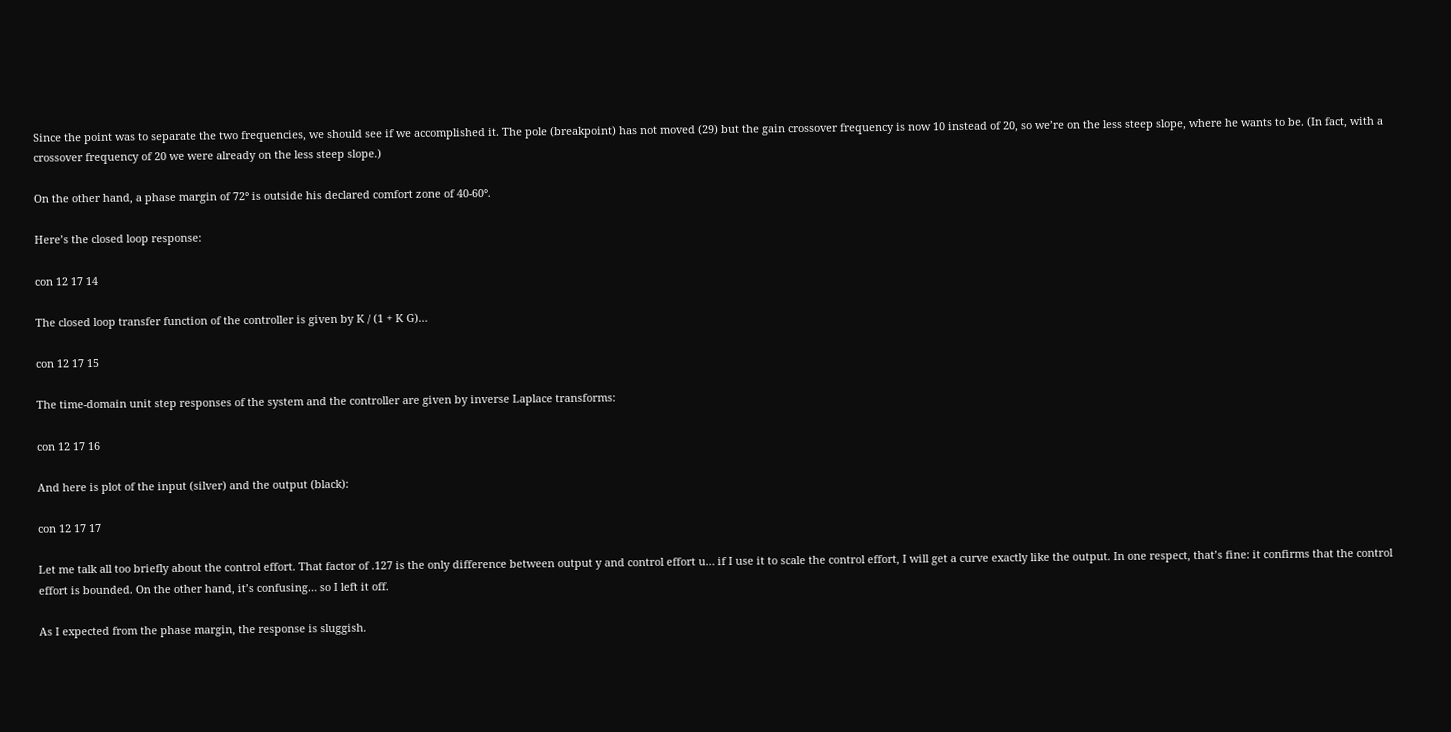Since the point was to separate the two frequencies, we should see if we accomplished it. The pole (breakpoint) has not moved (29) but the gain crossover frequency is now 10 instead of 20, so we’re on the less steep slope, where he wants to be. (In fact, with a crossover frequency of 20 we were already on the less steep slope.)

On the other hand, a phase margin of 72° is outside his declared comfort zone of 40-60°.

Here’s the closed loop response:

con 12 17 14

The closed loop transfer function of the controller is given by K / (1 + K G)…

con 12 17 15

The time-domain unit step responses of the system and the controller are given by inverse Laplace transforms:

con 12 17 16

And here is plot of the input (silver) and the output (black):

con 12 17 17

Let me talk all too briefly about the control effort. That factor of .127 is the only difference between output y and control effort u… if I use it to scale the control effort, I will get a curve exactly like the output. In one respect, that’s fine: it confirms that the control effort is bounded. On the other hand, it’s confusing… so I left it off.

As I expected from the phase margin, the response is sluggish.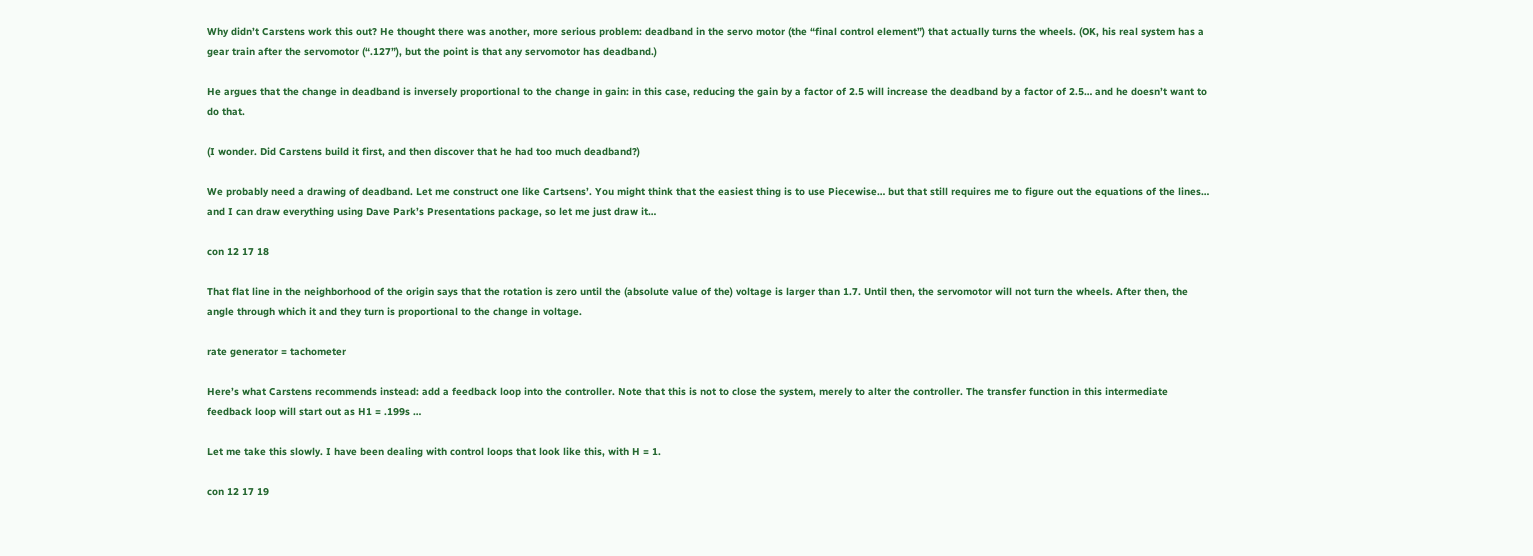Why didn’t Carstens work this out? He thought there was another, more serious problem: deadband in the servo motor (the “final control element”) that actually turns the wheels. (OK, his real system has a gear train after the servomotor (“.127”), but the point is that any servomotor has deadband.)

He argues that the change in deadband is inversely proportional to the change in gain: in this case, reducing the gain by a factor of 2.5 will increase the deadband by a factor of 2.5… and he doesn’t want to do that.

(I wonder. Did Carstens build it first, and then discover that he had too much deadband?)

We probably need a drawing of deadband. Let me construct one like Cartsens’. You might think that the easiest thing is to use Piecewise… but that still requires me to figure out the equations of the lines… and I can draw everything using Dave Park’s Presentations package, so let me just draw it…

con 12 17 18

That flat line in the neighborhood of the origin says that the rotation is zero until the (absolute value of the) voltage is larger than 1.7. Until then, the servomotor will not turn the wheels. After then, the angle through which it and they turn is proportional to the change in voltage.

rate generator = tachometer

Here’s what Carstens recommends instead: add a feedback loop into the controller. Note that this is not to close the system, merely to alter the controller. The transfer function in this intermediate feedback loop will start out as H1 = .199s …

Let me take this slowly. I have been dealing with control loops that look like this, with H = 1.

con 12 17 19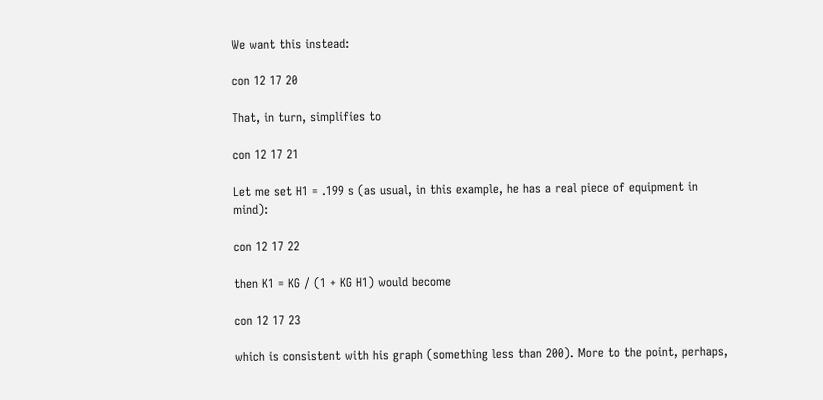We want this instead:

con 12 17 20

That, in turn, simplifies to

con 12 17 21

Let me set H1 = .199 s (as usual, in this example, he has a real piece of equipment in mind):

con 12 17 22

then K1 = KG / (1 + KG H1) would become

con 12 17 23

which is consistent with his graph (something less than 200). More to the point, perhaps,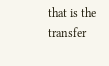that is the transfer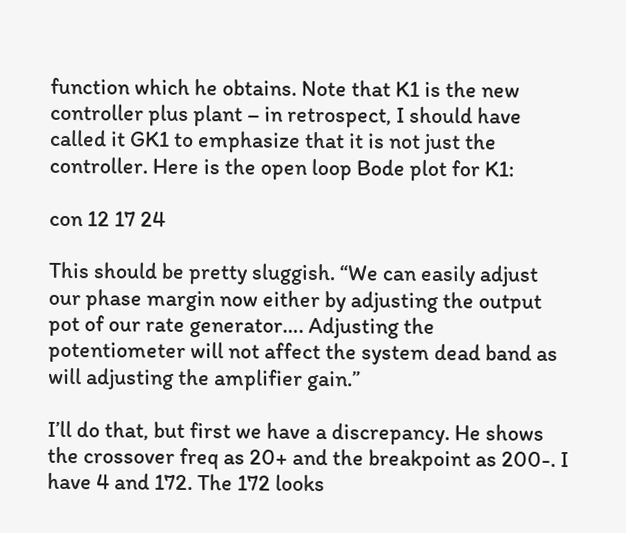function which he obtains. Note that K1 is the new controller plus plant – in retrospect, I should have called it GK1 to emphasize that it is not just the controller. Here is the open loop Bode plot for K1:

con 12 17 24

This should be pretty sluggish. “We can easily adjust our phase margin now either by adjusting the output pot of our rate generator…. Adjusting the potentiometer will not affect the system dead band as will adjusting the amplifier gain.”

I’ll do that, but first we have a discrepancy. He shows the crossover freq as 20+ and the breakpoint as 200-. I have 4 and 172. The 172 looks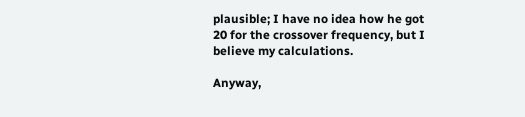plausible; I have no idea how he got 20 for the crossover frequency, but I believe my calculations.

Anyway,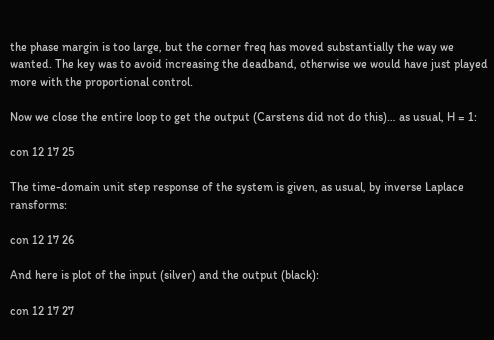the phase margin is too large, but the corner freq has moved substantially the way we wanted. The key was to avoid increasing the deadband, otherwise we would have just played more with the proportional control.

Now we close the entire loop to get the output (Carstens did not do this)… as usual, H = 1:

con 12 17 25

The time-domain unit step response of the system is given, as usual, by inverse Laplace ransforms:

con 12 17 26

And here is plot of the input (silver) and the output (black):

con 12 17 27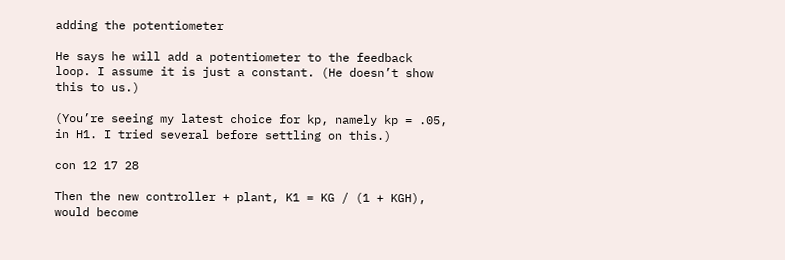adding the potentiometer

He says he will add a potentiometer to the feedback loop. I assume it is just a constant. (He doesn’t show this to us.)

(You’re seeing my latest choice for kp, namely kp = .05, in H1. I tried several before settling on this.)

con 12 17 28

Then the new controller + plant, K1 = KG / (1 + KGH), would become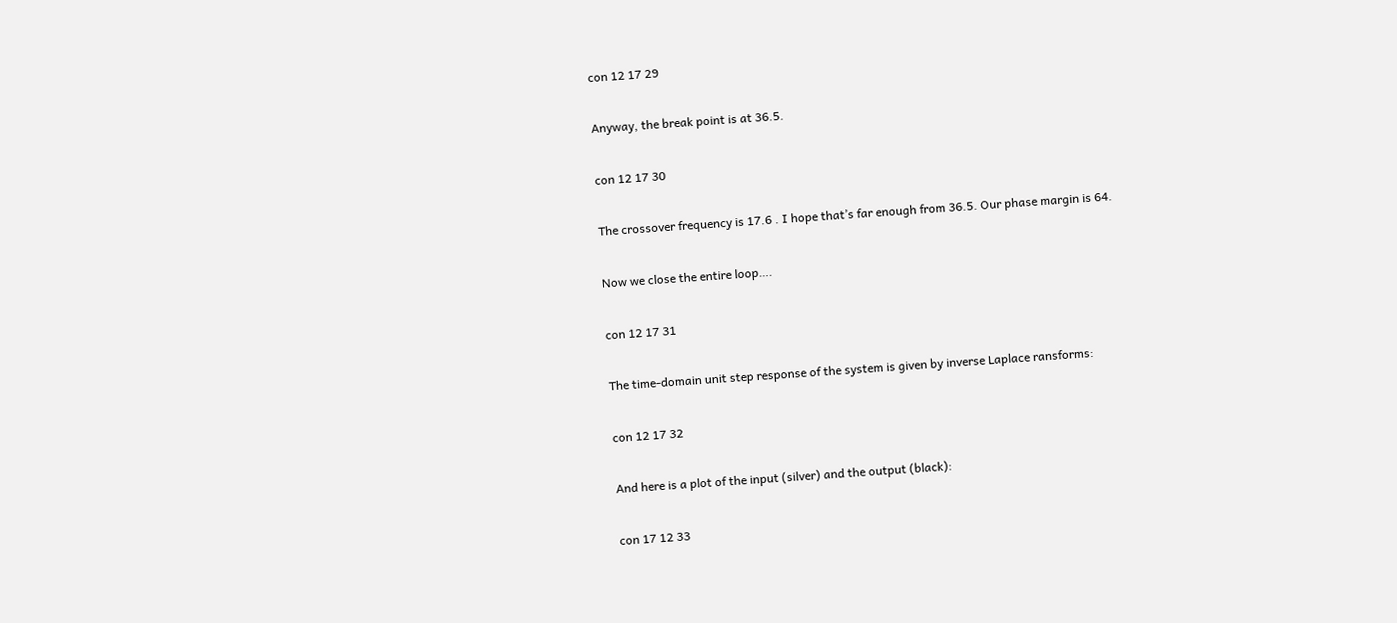con 12 17 29

Anyway, the break point is at 36.5.

con 12 17 30

The crossover frequency is 17.6 . I hope that’s far enough from 36.5. Our phase margin is 64.

Now we close the entire loop….

con 12 17 31

The time-domain unit step response of the system is given by inverse Laplace ransforms:

con 12 17 32

And here is a plot of the input (silver) and the output (black):

con 17 12 33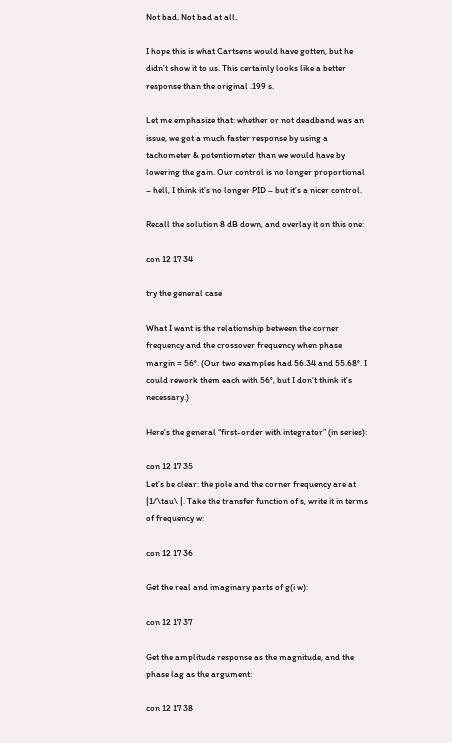Not bad. Not bad at all.

I hope this is what Cartsens would have gotten, but he didn’t show it to us. This certainly looks like a better response than the original .199 s.

Let me emphasize that: whether or not deadband was an issue, we got a much faster response by using a tachometer & potentiometer than we would have by lowering the gain. Our control is no longer proportional – hell, I think it’s no longer PID – but it’s a nicer control.

Recall the solution 8 dB down, and overlay it on this one:

con 12 17 34

try the general case

What I want is the relationship between the corner frequency and the crossover frequency when phase margin = 56°. (Our two examples had 56.34 and 55.68°. I could rework them each with 56°, but I don’t think it’s necessary.)

Here’s the general “first-order with integrator” (in series):

con 12 17 35
Let’s be clear: the pole and the corner frequency are at |1/\tau\ |. Take the transfer function of s, write it in terms of frequency w:

con 12 17 36

Get the real and imaginary parts of g(i w):

con 12 17 37

Get the amplitude response as the magnitude, and the phase lag as the argument:

con 12 17 38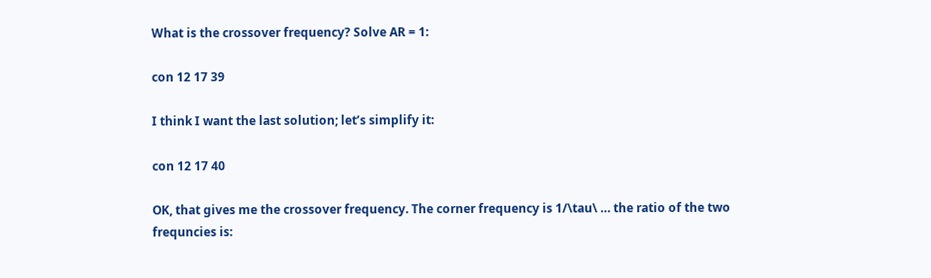What is the crossover frequency? Solve AR = 1:

con 12 17 39

I think I want the last solution; let’s simplify it:

con 12 17 40

OK, that gives me the crossover frequency. The corner frequency is 1/\tau\ … the ratio of the two frequncies is: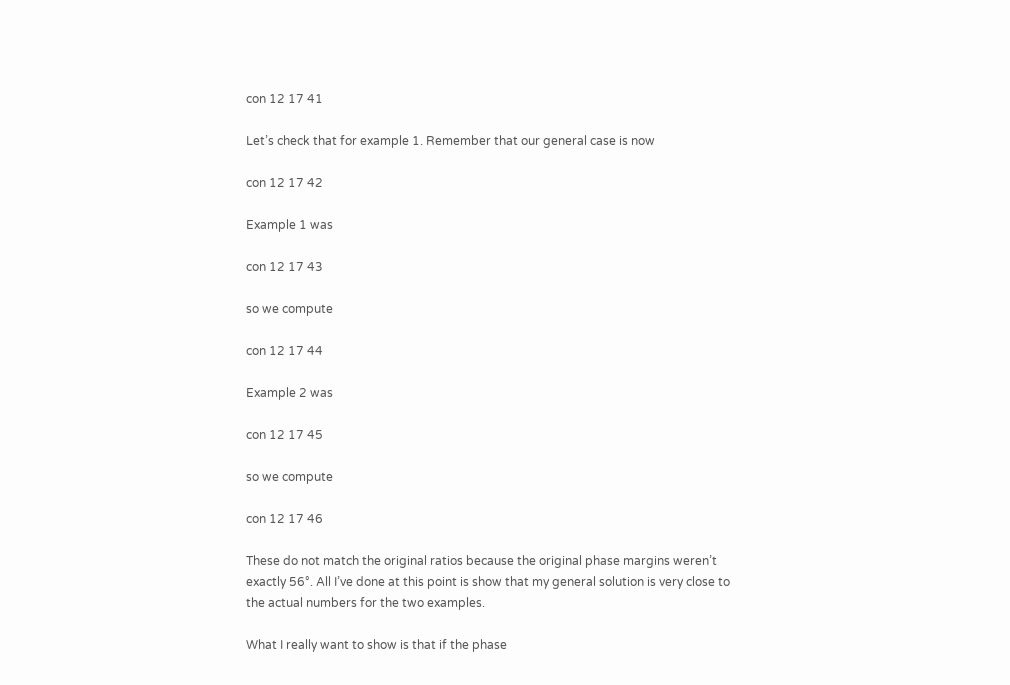con 12 17 41

Let’s check that for example 1. Remember that our general case is now

con 12 17 42

Example 1 was

con 12 17 43

so we compute

con 12 17 44

Example 2 was

con 12 17 45

so we compute

con 12 17 46

These do not match the original ratios because the original phase margins weren’t exactly 56°. All I’ve done at this point is show that my general solution is very close to the actual numbers for the two examples.

What I really want to show is that if the phase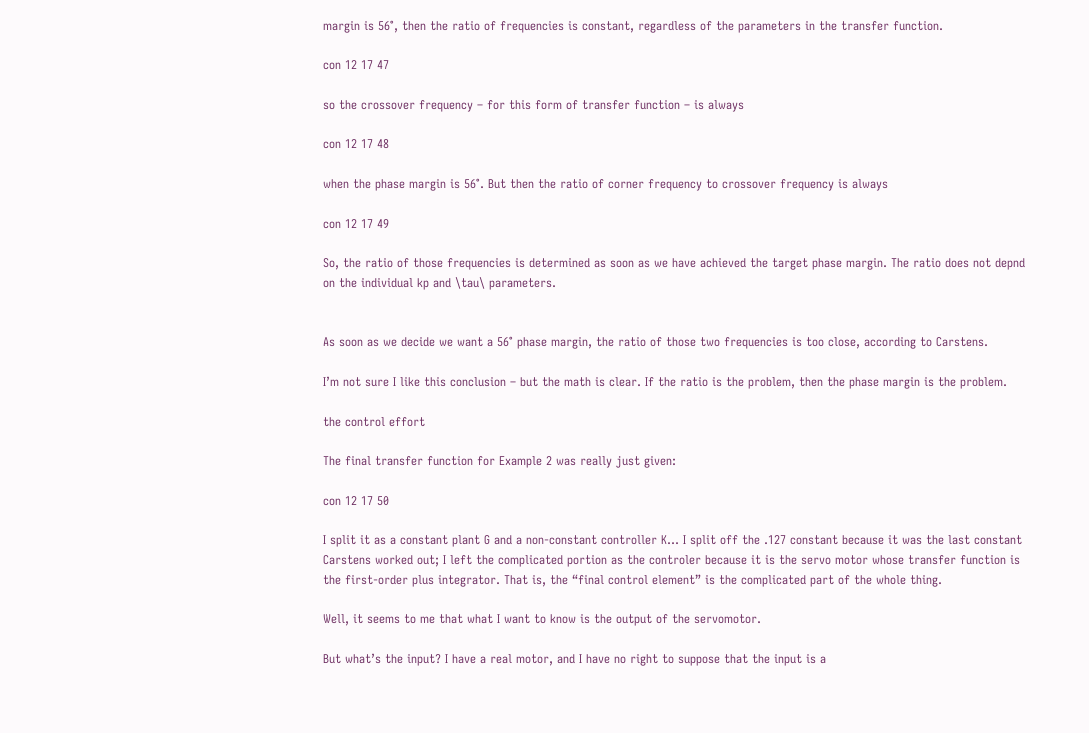margin is 56°, then the ratio of frequencies is constant, regardless of the parameters in the transfer function.

con 12 17 47

so the crossover frequency – for this form of transfer function – is always

con 12 17 48

when the phase margin is 56°. But then the ratio of corner frequency to crossover frequency is always

con 12 17 49

So, the ratio of those frequencies is determined as soon as we have achieved the target phase margin. The ratio does not depnd on the individual kp and \tau\ parameters.


As soon as we decide we want a 56° phase margin, the ratio of those two frequencies is too close, according to Carstens.

I’m not sure I like this conclusion – but the math is clear. If the ratio is the problem, then the phase margin is the problem.

the control effort

The final transfer function for Example 2 was really just given:

con 12 17 50

I split it as a constant plant G and a non-constant controller K… I split off the .127 constant because it was the last constant Carstens worked out; I left the complicated portion as the controler because it is the servo motor whose transfer function is the first-order plus integrator. That is, the “final control element” is the complicated part of the whole thing.

Well, it seems to me that what I want to know is the output of the servomotor.

But what’s the input? I have a real motor, and I have no right to suppose that the input is a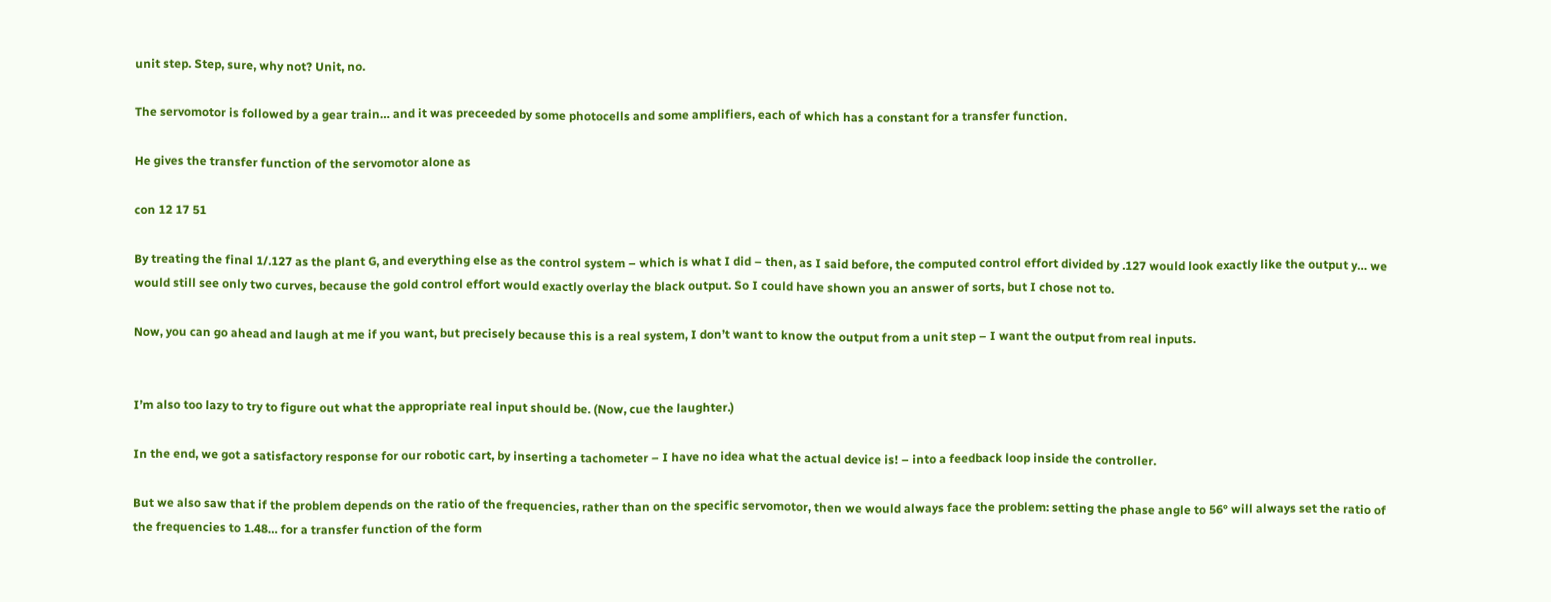unit step. Step, sure, why not? Unit, no.

The servomotor is followed by a gear train… and it was preceeded by some photocells and some amplifiers, each of which has a constant for a transfer function.

He gives the transfer function of the servomotor alone as

con 12 17 51

By treating the final 1/.127 as the plant G, and everything else as the control system – which is what I did – then, as I said before, the computed control effort divided by .127 would look exactly like the output y… we would still see only two curves, because the gold control effort would exactly overlay the black output. So I could have shown you an answer of sorts, but I chose not to.

Now, you can go ahead and laugh at me if you want, but precisely because this is a real system, I don’t want to know the output from a unit step – I want the output from real inputs.


I’m also too lazy to try to figure out what the appropriate real input should be. (Now, cue the laughter.)

In the end, we got a satisfactory response for our robotic cart, by inserting a tachometer – I have no idea what the actual device is! – into a feedback loop inside the controller.

But we also saw that if the problem depends on the ratio of the frequencies, rather than on the specific servomotor, then we would always face the problem: setting the phase angle to 56° will always set the ratio of the frequencies to 1.48… for a transfer function of the form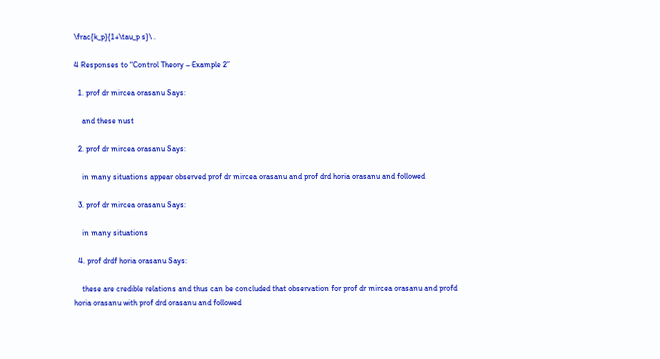\frac{k_p}{1+\tau_p s}\ .

4 Responses to “Control Theory – Example 2”

  1. prof dr mircea orasanu Says:

    and these nust

  2. prof dr mircea orasanu Says:

    in many situations appear observed prof dr mircea orasanu and prof drd horia orasanu and followed

  3. prof dr mircea orasanu Says:

    in many situations

  4. prof drdf horia orasanu Says:

    these are credible relations and thus can be concluded that observation for prof dr mircea orasanu and profd horia orasanu with prof drd orasanu and followed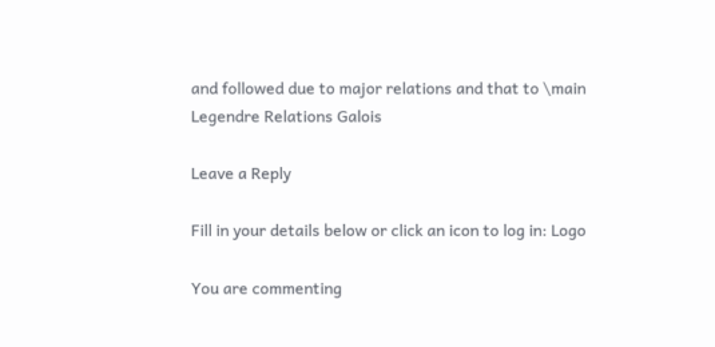and followed due to major relations and that to \main Legendre Relations Galois

Leave a Reply

Fill in your details below or click an icon to log in: Logo

You are commenting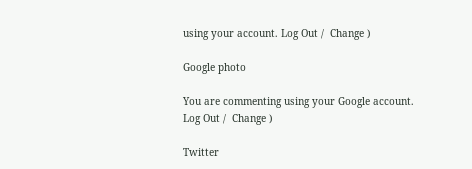using your account. Log Out /  Change )

Google photo

You are commenting using your Google account. Log Out /  Change )

Twitter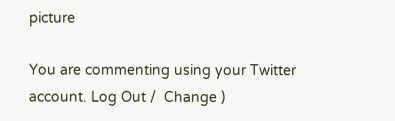picture

You are commenting using your Twitter account. Log Out /  Change )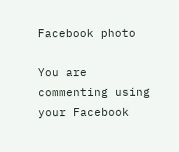Facebook photo

You are commenting using your Facebook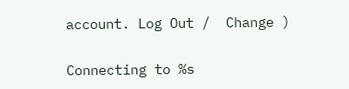account. Log Out /  Change )

Connecting to %s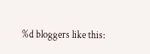%d bloggers like this: